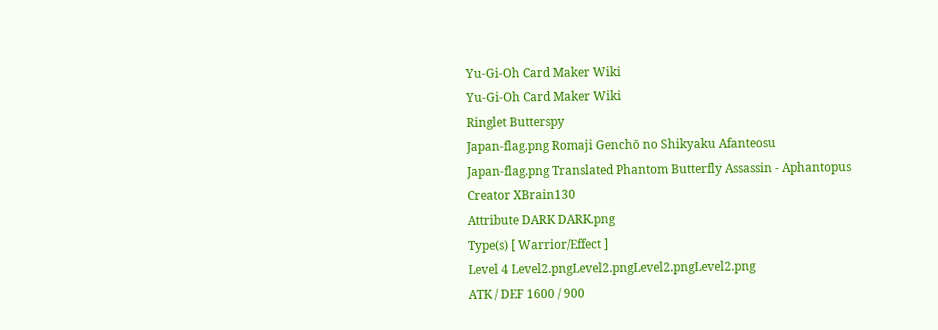Yu-Gi-Oh Card Maker Wiki
Yu-Gi-Oh Card Maker Wiki
Ringlet Butterspy
Japan-flag.png Romaji Genchō no Shikyaku Afanteosu
Japan-flag.png Translated Phantom Butterfly Assassin - Aphantopus
Creator XBrain130
Attribute DARK DARK.png
Type(s) [ Warrior/Effect ]
Level 4 Level2.pngLevel2.pngLevel2.pngLevel2.png
ATK / DEF 1600 / 900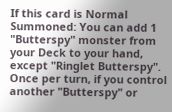If this card is Normal Summoned: You can add 1 "Butterspy" monster from your Deck to your hand, except "Ringlet Butterspy". Once per turn, if you control another "Butterspy" or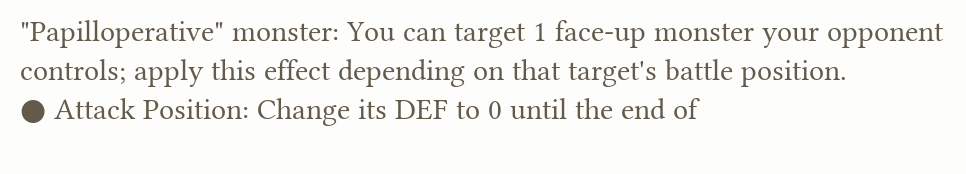"Papilloperative" monster: You can target 1 face-up monster your opponent controls; apply this effect depending on that target's battle position.
● Attack Position: Change its DEF to 0 until the end of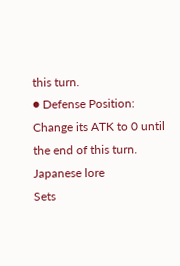this turn.
● Defense Position: Change its ATK to 0 until the end of this turn.
Japanese lore
Sets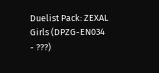Duelist Pack: ZEXAL Girls (DPZG-EN034 - ???)